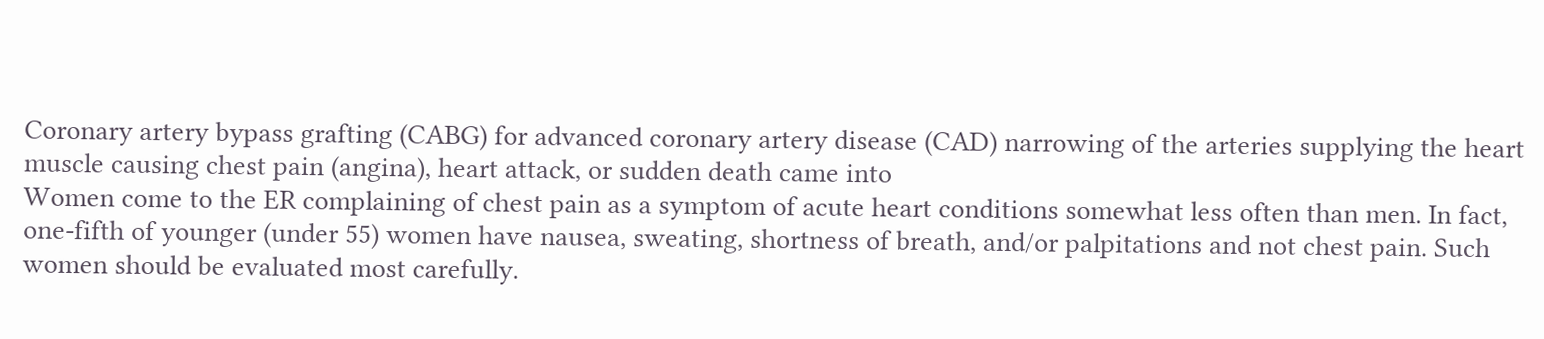Coronary artery bypass grafting (CABG) for advanced coronary artery disease (CAD) narrowing of the arteries supplying the heart muscle causing chest pain (angina), heart attack, or sudden death came into
Women come to the ER complaining of chest pain as a symptom of acute heart conditions somewhat less often than men. In fact, one-fifth of younger (under 55) women have nausea, sweating, shortness of breath, and/or palpitations and not chest pain. Such women should be evaluated most carefully.